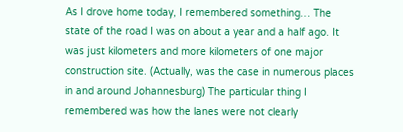As I drove home today, I remembered something… The state of the road I was on about a year and a half ago. It was just kilometers and more kilometers of one major construction site. (Actually, was the case in numerous places in and around Johannesburg) The particular thing I remembered was how the lanes were not clearly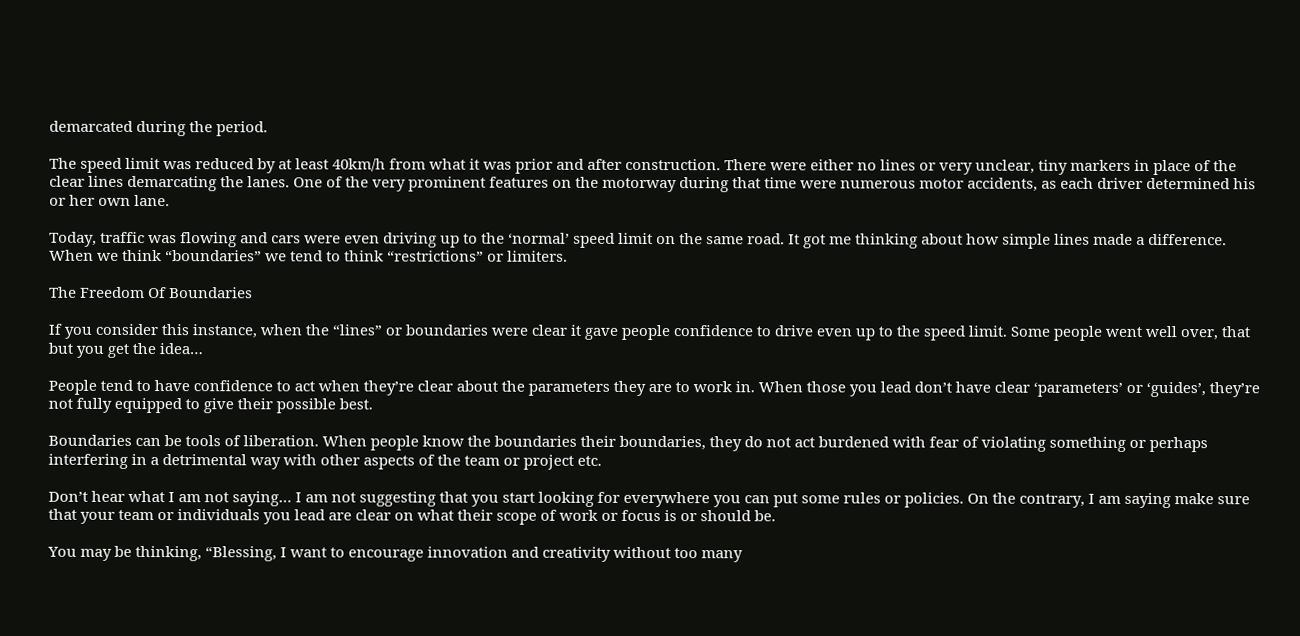demarcated during the period.

The speed limit was reduced by at least 40km/h from what it was prior and after construction. There were either no lines or very unclear, tiny markers in place of the clear lines demarcating the lanes. One of the very prominent features on the motorway during that time were numerous motor accidents, as each driver determined his or her own lane.

Today, traffic was flowing and cars were even driving up to the ‘normal’ speed limit on the same road. It got me thinking about how simple lines made a difference. When we think “boundaries” we tend to think “restrictions” or limiters.

The Freedom Of Boundaries

If you consider this instance, when the “lines” or boundaries were clear it gave people confidence to drive even up to the speed limit. Some people went well over, that but you get the idea…

People tend to have confidence to act when they’re clear about the parameters they are to work in. When those you lead don’t have clear ‘parameters’ or ‘guides’, they’re not fully equipped to give their possible best.

Boundaries can be tools of liberation. When people know the boundaries their boundaries, they do not act burdened with fear of violating something or perhaps interfering in a detrimental way with other aspects of the team or project etc.

Don’t hear what I am not saying… I am not suggesting that you start looking for everywhere you can put some rules or policies. On the contrary, I am saying make sure that your team or individuals you lead are clear on what their scope of work or focus is or should be.

You may be thinking, “Blessing, I want to encourage innovation and creativity without too many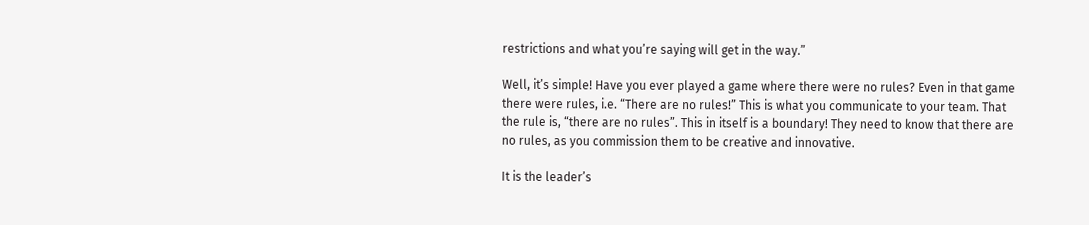restrictions and what you’re saying will get in the way.”

Well, it’s simple! Have you ever played a game where there were no rules? Even in that game there were rules, i.e. “There are no rules!” This is what you communicate to your team. That the rule is, “there are no rules”. This in itself is a boundary! They need to know that there are no rules, as you commission them to be creative and innovative.

It is the leader’s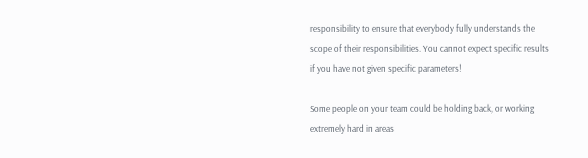responsibility to ensure that everybody fully understands the scope of their responsibilities. You cannot expect specific results if you have not given specific parameters!

Some people on your team could be holding back, or working extremely hard in areas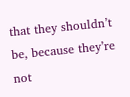that they shouldn’t be, because they’re not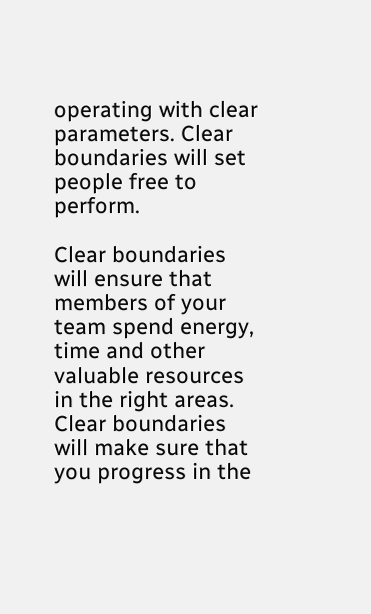operating with clear parameters. Clear boundaries will set people free to perform.

Clear boundaries will ensure that members of your team spend energy, time and other valuable resources in the right areas. Clear boundaries will make sure that you progress in the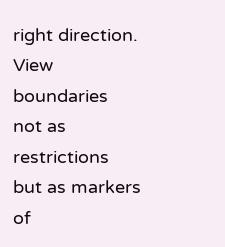right direction. View boundaries not as restrictions but as markers of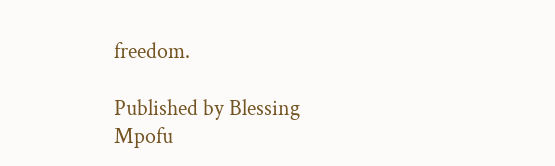freedom.

Published by Blessing Mpofu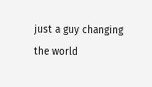just a guy changing the world